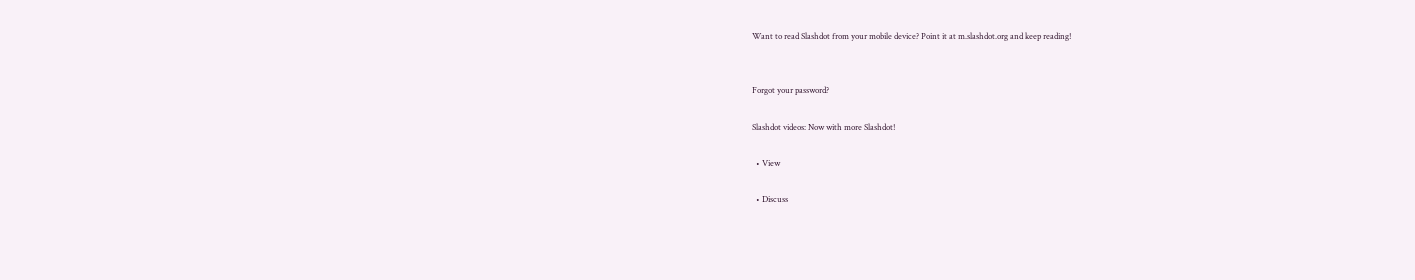Want to read Slashdot from your mobile device? Point it at m.slashdot.org and keep reading!


Forgot your password?

Slashdot videos: Now with more Slashdot!

  • View

  • Discuss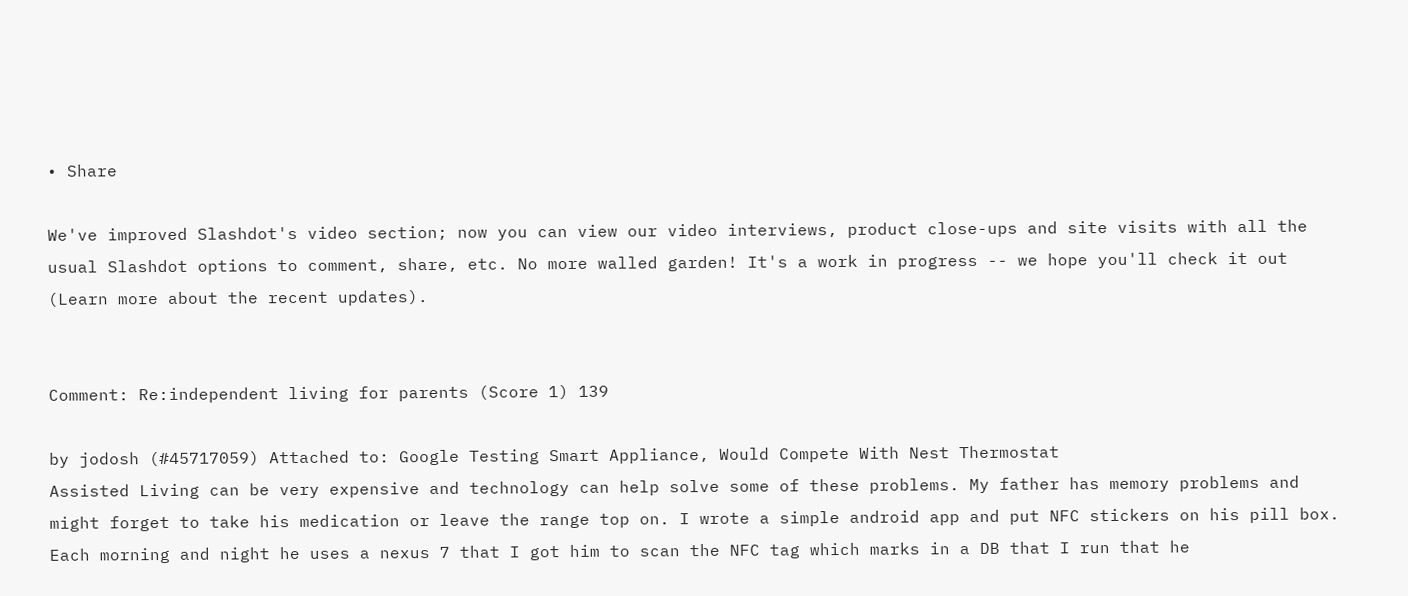• Share

We've improved Slashdot's video section; now you can view our video interviews, product close-ups and site visits with all the usual Slashdot options to comment, share, etc. No more walled garden! It's a work in progress -- we hope you'll check it out (Learn more about the recent updates).


Comment: Re:independent living for parents (Score 1) 139

by jodosh (#45717059) Attached to: Google Testing Smart Appliance, Would Compete With Nest Thermostat
Assisted Living can be very expensive and technology can help solve some of these problems. My father has memory problems and might forget to take his medication or leave the range top on. I wrote a simple android app and put NFC stickers on his pill box. Each morning and night he uses a nexus 7 that I got him to scan the NFC tag which marks in a DB that I run that he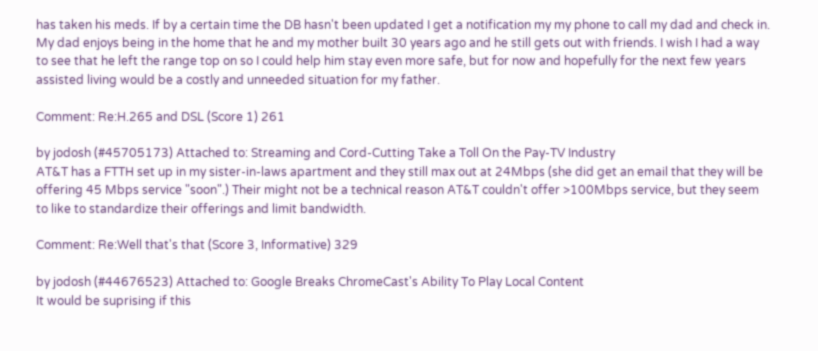has taken his meds. If by a certain time the DB hasn't been updated I get a notification my my phone to call my dad and check in. My dad enjoys being in the home that he and my mother built 30 years ago and he still gets out with friends. I wish I had a way to see that he left the range top on so I could help him stay even more safe, but for now and hopefully for the next few years assisted living would be a costly and unneeded situation for my father.

Comment: Re:H.265 and DSL (Score 1) 261

by jodosh (#45705173) Attached to: Streaming and Cord-Cutting Take a Toll On the Pay-TV Industry
AT&T has a FTTH set up in my sister-in-laws apartment and they still max out at 24Mbps (she did get an email that they will be offering 45 Mbps service "soon".) Their might not be a technical reason AT&T couldn't offer >100Mbps service, but they seem to like to standardize their offerings and limit bandwidth.

Comment: Re:Well that's that (Score 3, Informative) 329

by jodosh (#44676523) Attached to: Google Breaks ChromeCast's Ability To Play Local Content
It would be suprising if this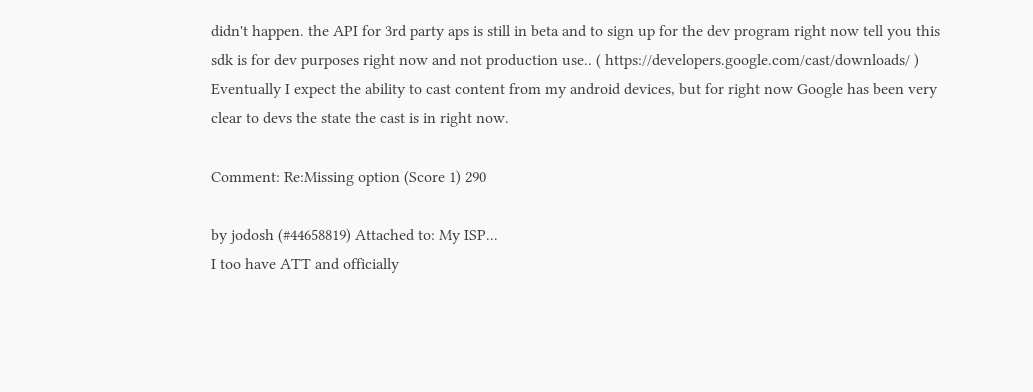didn't happen. the API for 3rd party aps is still in beta and to sign up for the dev program right now tell you this sdk is for dev purposes right now and not production use.. ( https://developers.google.com/cast/downloads/ ) Eventually I expect the ability to cast content from my android devices, but for right now Google has been very clear to devs the state the cast is in right now.

Comment: Re:Missing option (Score 1) 290

by jodosh (#44658819) Attached to: My ISP...
I too have ATT and officially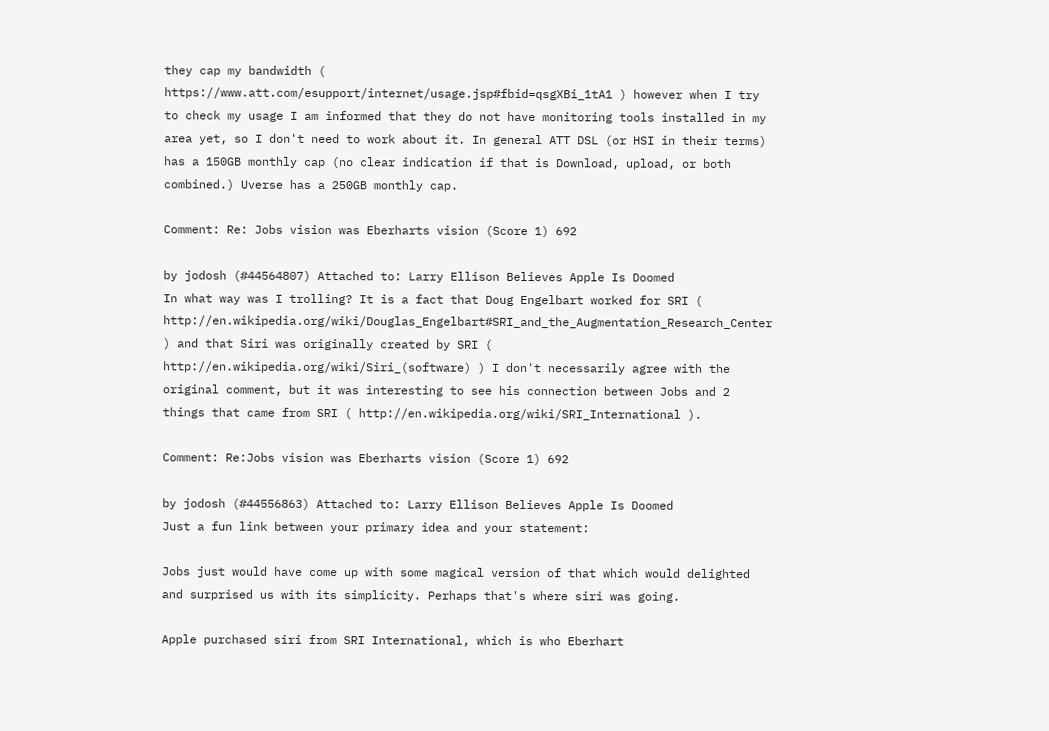they cap my bandwidth ( https://www.att.com/esupport/internet/usage.jsp#fbid=qsgXBi_1tA1 ) however when I try to check my usage I am informed that they do not have monitoring tools installed in my area yet, so I don't need to work about it. In general ATT DSL (or HSI in their terms) has a 150GB monthly cap (no clear indication if that is Download, upload, or both combined.) Uverse has a 250GB monthly cap.

Comment: Re: Jobs vision was Eberharts vision (Score 1) 692

by jodosh (#44564807) Attached to: Larry Ellison Believes Apple Is Doomed
In what way was I trolling? It is a fact that Doug Engelbart worked for SRI ( http://en.wikipedia.org/wiki/Douglas_Engelbart#SRI_and_the_Augmentation_Research_Center ) and that Siri was originally created by SRI ( http://en.wikipedia.org/wiki/Siri_(software) ) I don't necessarily agree with the original comment, but it was interesting to see his connection between Jobs and 2 things that came from SRI ( http://en.wikipedia.org/wiki/SRI_International ).

Comment: Re:Jobs vision was Eberharts vision (Score 1) 692

by jodosh (#44556863) Attached to: Larry Ellison Believes Apple Is Doomed
Just a fun link between your primary idea and your statement:

Jobs just would have come up with some magical version of that which would delighted and surprised us with its simplicity. Perhaps that's where siri was going.

Apple purchased siri from SRI International, which is who Eberhart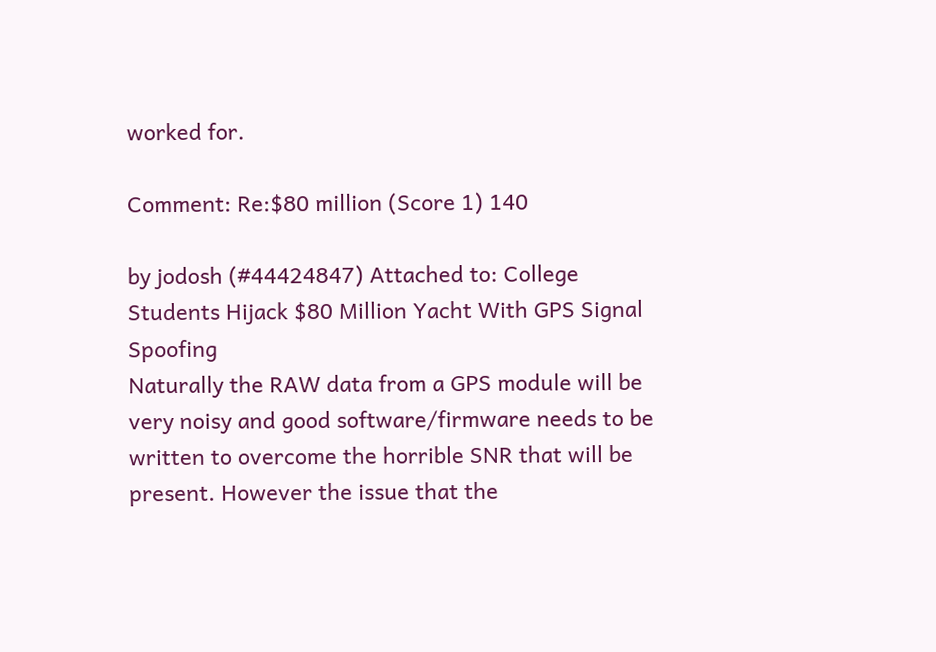worked for.

Comment: Re:$80 million (Score 1) 140

by jodosh (#44424847) Attached to: College Students Hijack $80 Million Yacht With GPS Signal Spoofing
Naturally the RAW data from a GPS module will be very noisy and good software/firmware needs to be written to overcome the horrible SNR that will be present. However the issue that the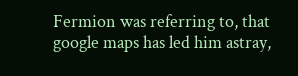Fermion was referring to, that google maps has led him astray,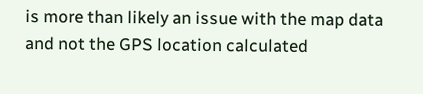is more than likely an issue with the map data and not the GPS location calculated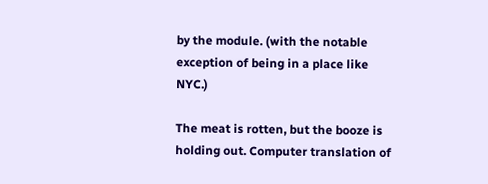by the module. (with the notable exception of being in a place like NYC.)

The meat is rotten, but the booze is holding out. Computer translation of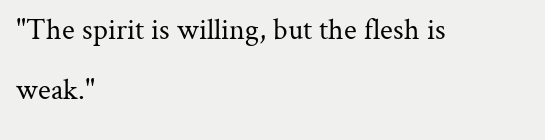"The spirit is willing, but the flesh is weak."